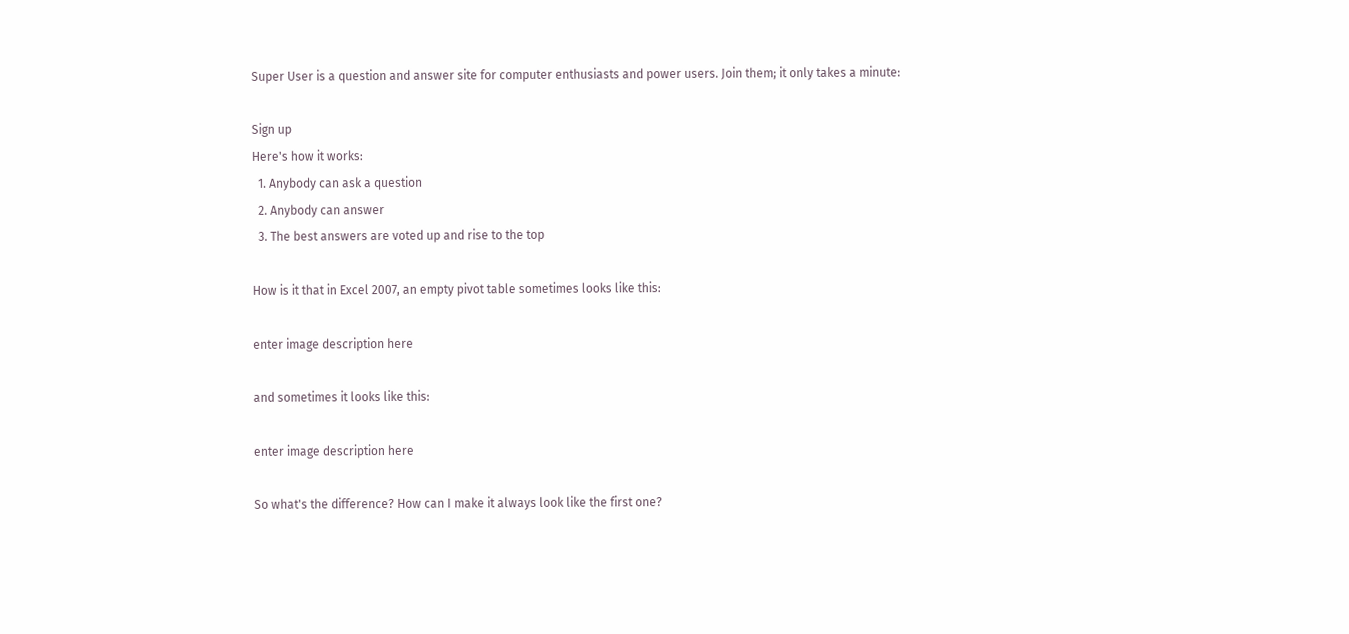Super User is a question and answer site for computer enthusiasts and power users. Join them; it only takes a minute:

Sign up
Here's how it works:
  1. Anybody can ask a question
  2. Anybody can answer
  3. The best answers are voted up and rise to the top

How is it that in Excel 2007, an empty pivot table sometimes looks like this:

enter image description here

and sometimes it looks like this:

enter image description here

So what's the difference? How can I make it always look like the first one?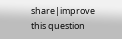share|improve this question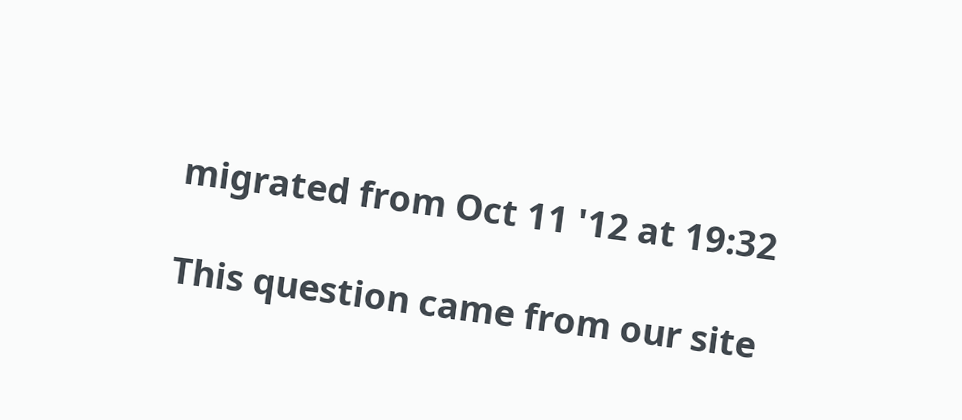migrated from Oct 11 '12 at 19:32

This question came from our site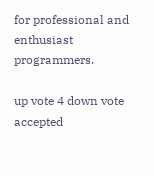for professional and enthusiast programmers.

up vote 4 down vote accepted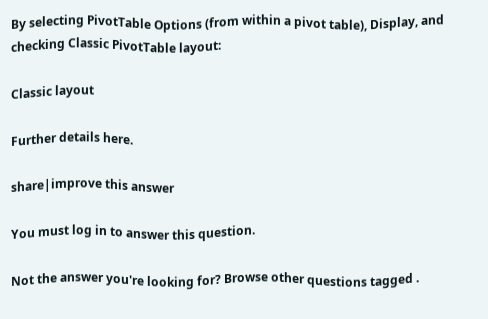By selecting PivotTable Options (from within a pivot table), Display, and checking Classic PivotTable layout:

Classic layout

Further details here.

share|improve this answer

You must log in to answer this question.

Not the answer you're looking for? Browse other questions tagged .